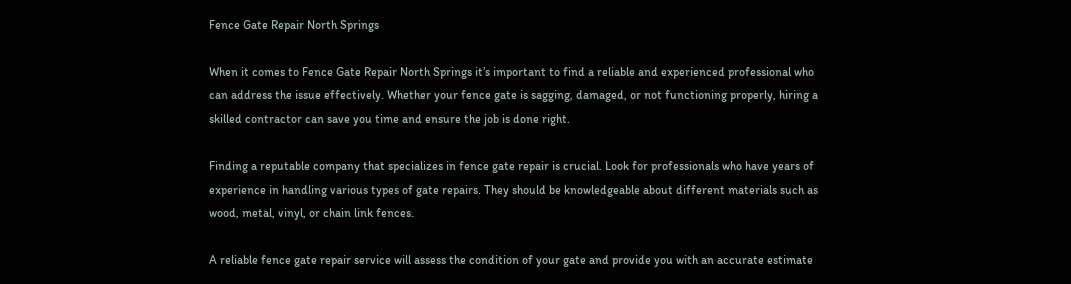Fence Gate Repair North Springs

When it comes to Fence Gate Repair North Springs it’s important to find a reliable and experienced professional who can address the issue effectively. Whether your fence gate is sagging, damaged, or not functioning properly, hiring a skilled contractor can save you time and ensure the job is done right.

Finding a reputable company that specializes in fence gate repair is crucial. Look for professionals who have years of experience in handling various types of gate repairs. They should be knowledgeable about different materials such as wood, metal, vinyl, or chain link fences.

A reliable fence gate repair service will assess the condition of your gate and provide you with an accurate estimate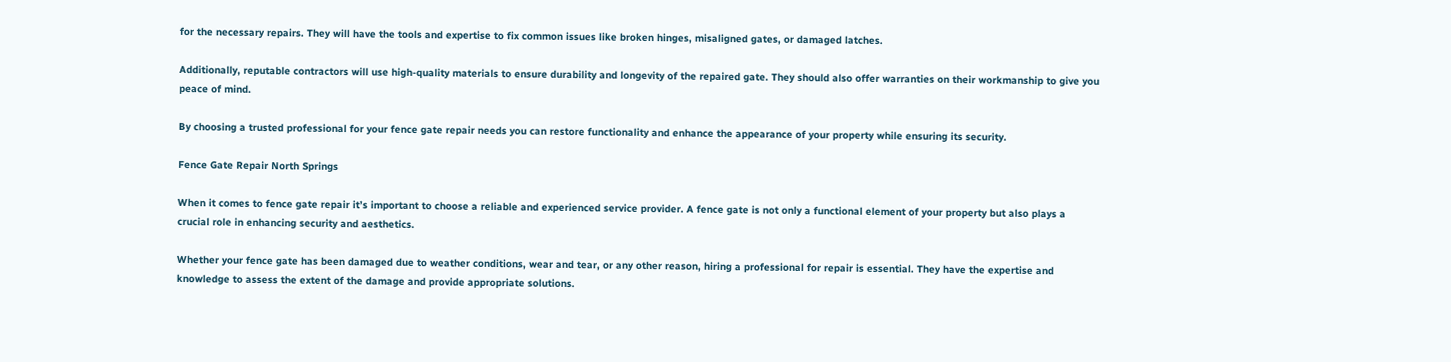for the necessary repairs. They will have the tools and expertise to fix common issues like broken hinges, misaligned gates, or damaged latches.

Additionally, reputable contractors will use high-quality materials to ensure durability and longevity of the repaired gate. They should also offer warranties on their workmanship to give you peace of mind.

By choosing a trusted professional for your fence gate repair needs you can restore functionality and enhance the appearance of your property while ensuring its security.

Fence Gate Repair North Springs

When it comes to fence gate repair it’s important to choose a reliable and experienced service provider. A fence gate is not only a functional element of your property but also plays a crucial role in enhancing security and aesthetics.

Whether your fence gate has been damaged due to weather conditions, wear and tear, or any other reason, hiring a professional for repair is essential. They have the expertise and knowledge to assess the extent of the damage and provide appropriate solutions.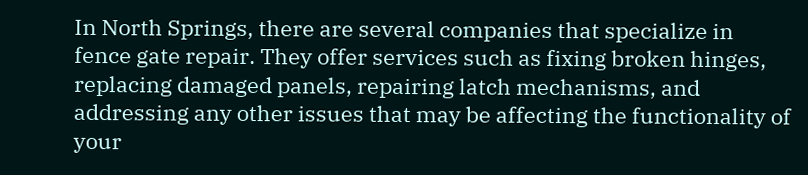In North Springs, there are several companies that specialize in fence gate repair. They offer services such as fixing broken hinges, replacing damaged panels, repairing latch mechanisms, and addressing any other issues that may be affecting the functionality of your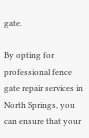gate.

By opting for professional fence gate repair services in North Springs, you can ensure that your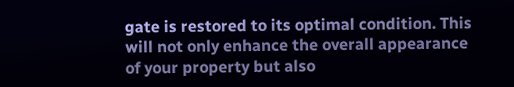gate is restored to its optimal condition. This will not only enhance the overall appearance of your property but also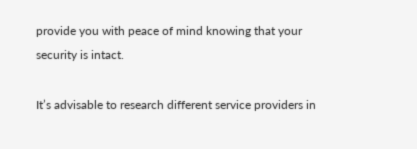provide you with peace of mind knowing that your security is intact.

It’s advisable to research different service providers in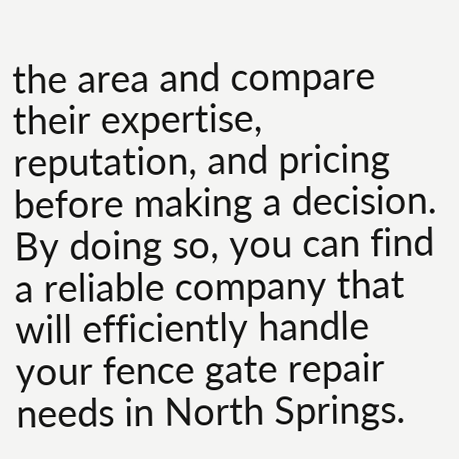the area and compare their expertise, reputation, and pricing before making a decision. By doing so, you can find a reliable company that will efficiently handle your fence gate repair needs in North Springs.